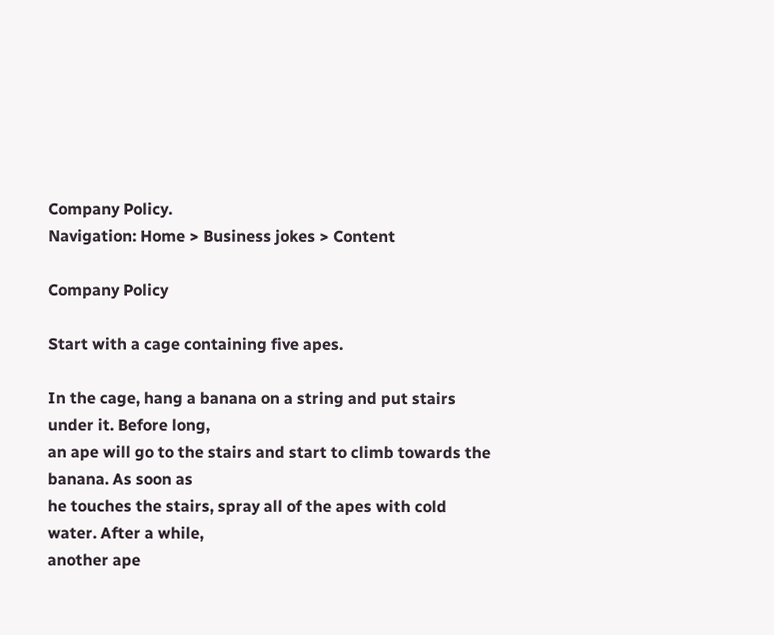Company Policy.
Navigation: Home > Business jokes > Content

Company Policy

Start with a cage containing five apes.

In the cage, hang a banana on a string and put stairs under it. Before long,
an ape will go to the stairs and start to climb towards the banana. As soon as
he touches the stairs, spray all of the apes with cold water. After a while,
another ape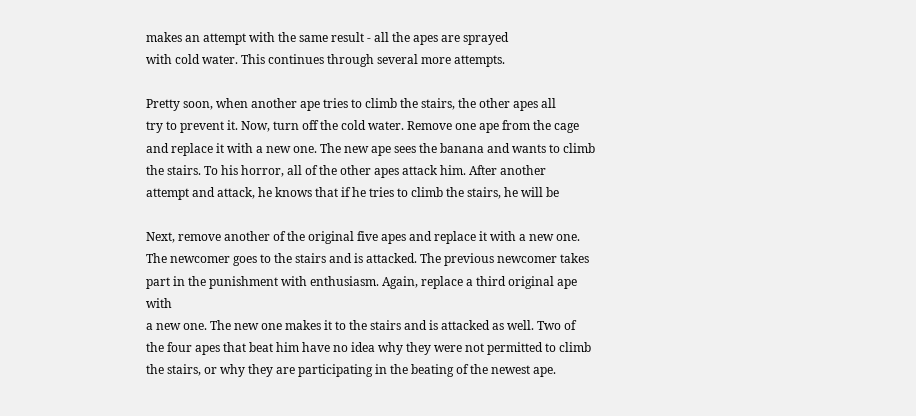makes an attempt with the same result - all the apes are sprayed
with cold water. This continues through several more attempts.

Pretty soon, when another ape tries to climb the stairs, the other apes all
try to prevent it. Now, turn off the cold water. Remove one ape from the cage
and replace it with a new one. The new ape sees the banana and wants to climb
the stairs. To his horror, all of the other apes attack him. After another
attempt and attack, he knows that if he tries to climb the stairs, he will be

Next, remove another of the original five apes and replace it with a new one.
The newcomer goes to the stairs and is attacked. The previous newcomer takes
part in the punishment with enthusiasm. Again, replace a third original ape with
a new one. The new one makes it to the stairs and is attacked as well. Two of
the four apes that beat him have no idea why they were not permitted to climb
the stairs, or why they are participating in the beating of the newest ape.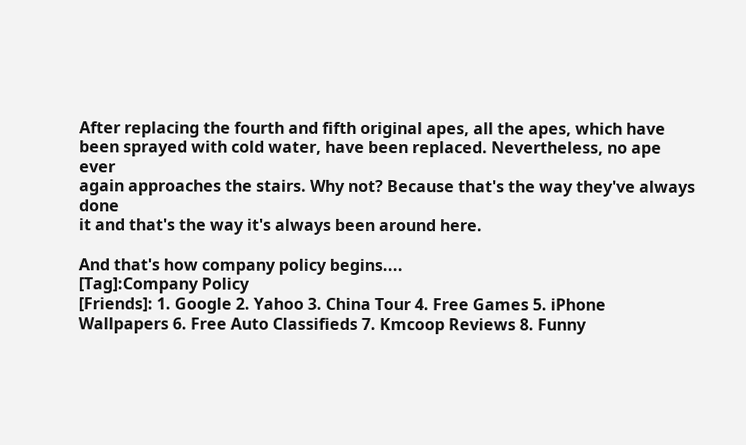After replacing the fourth and fifth original apes, all the apes, which have
been sprayed with cold water, have been replaced. Nevertheless, no ape ever
again approaches the stairs. Why not? Because that's the way they've always done
it and that's the way it's always been around here.

And that's how company policy begins....
[Tag]:Company Policy
[Friends]: 1. Google 2. Yahoo 3. China Tour 4. Free Games 5. iPhone Wallpapers 6. Free Auto Classifieds 7. Kmcoop Reviews 8. Funny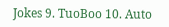Jokes 9. TuoBoo 10. Auto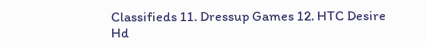Classifieds 11. Dressup Games 12. HTC Desire Hd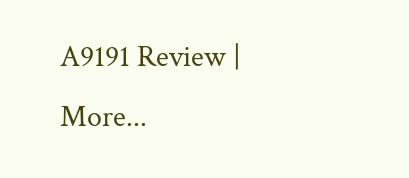A9191 Review | More...